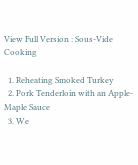View Full Version : Sous-Vide Cooking

  1. Reheating Smoked Turkey
  2. Pork Tenderloin with an Apple-Maple Sauce
  3. We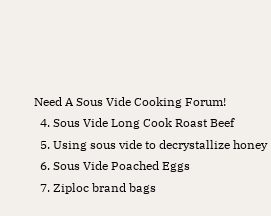Need A Sous Vide Cooking Forum!
  4. Sous Vide Long Cook Roast Beef
  5. Using sous vide to decrystallize honey
  6. Sous Vide Poached Eggs
  7. Ziploc brand bags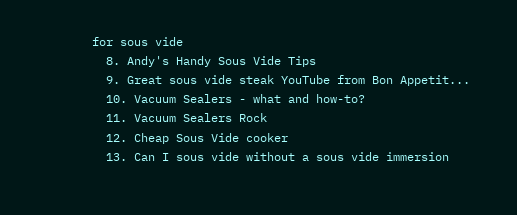for sous vide
  8. Andy's Handy Sous Vide Tips
  9. Great sous vide steak YouTube from Bon Appetit...
  10. Vacuum Sealers - what and how-to?
  11. Vacuum Sealers Rock
  12. Cheap Sous Vide cooker
  13. Can I sous vide without a sous vide immersion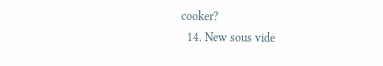cooker?
  14. New sous vide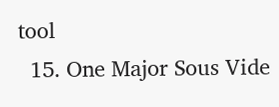tool
  15. One Major Sous Vide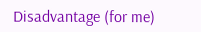Disadvantage (for me)